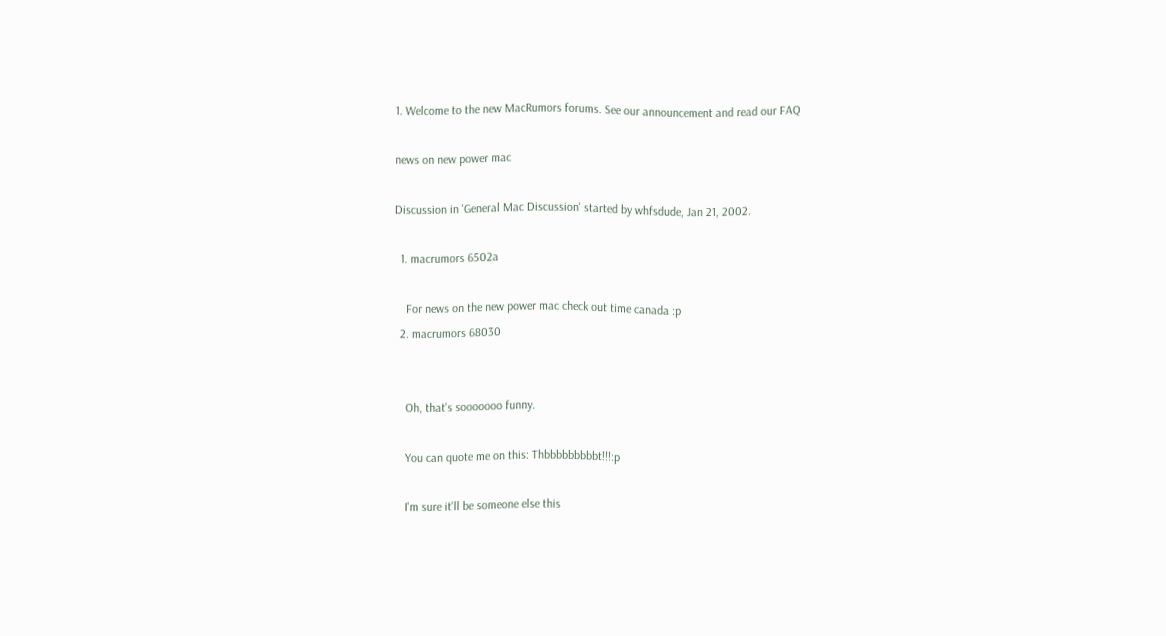1. Welcome to the new MacRumors forums. See our announcement and read our FAQ

news on new power mac

Discussion in 'General Mac Discussion' started by whfsdude, Jan 21, 2002.

  1. macrumors 6502a

    For news on the new power mac check out time canada :p
  2. macrumors 68030


    Oh, that's sooooooo funny.

    You can quote me on this: Thbbbbbbbbbt!!!:p

    I'm sure it'll be someone else this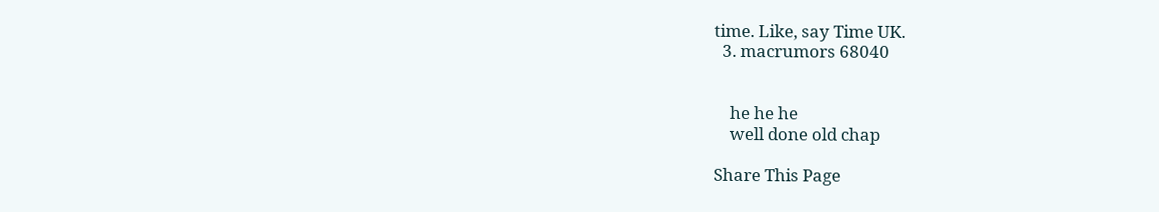time. Like, say Time UK.
  3. macrumors 68040


    he he he
    well done old chap

Share This Page